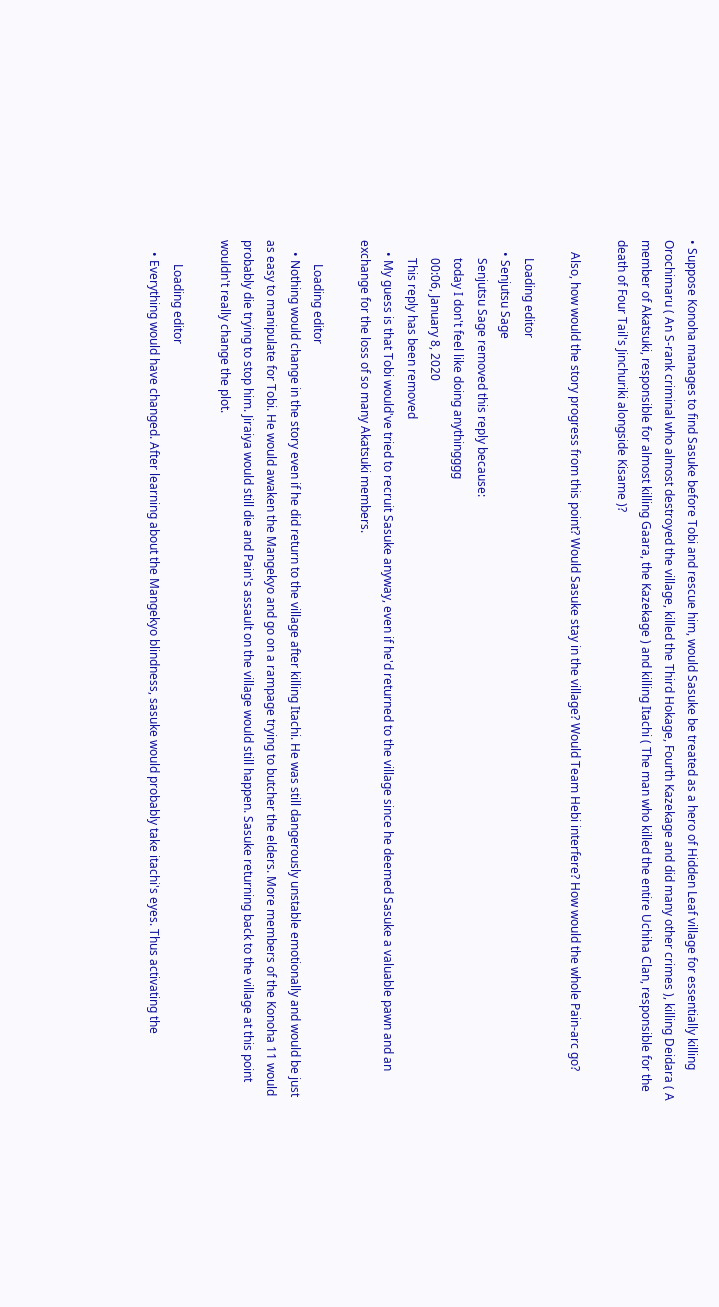• Suppose Konoha manages to find Sasuke before Tobi and rescue him, would Sasuke be treated as a hero of Hidden Leaf village for essentially killing Orochimaru ( An S-rank criminal who almost destroyed the village, killed the Third Hokage, Fourth Kazekage and did many other crimes ), killing Deidara ( A member of Akatsuki, responsible for almost killing Gaara, the Kazekage ) and killing Itachi ( The man who killed the entire Uchiha Clan, responsible for the death of Four Tail's Jinchuriki alongside Kisame )?

    Also, how would the story progress from this point? Would Sasuke stay in the village? Would Team Hebi interfere? How would the whole Pain-arc go?

      Loading editor
    • Senjutsu Sage
      Senjutsu Sage removed this reply because:
      today I don't feel like doing anythingggg
      00:06, January 8, 2020
      This reply has been removed
    • My guess is that Tobi would've tried to recruit Sasuke anyway, even if he'd returned to the village since he deemed Sasuke a valuable pawn and an exchange for the loss of so many Akatsuki members.

        Loading editor
    • Nothing would change in the story even if he did return to the village after killing Itachi. He was still dangerously unstable emotionally and would be just as easy to manipulate for Tobi. He would awaken the Mangekyo and go on a rampage trying to butcher the elders. More members of the Konoha 11 would probably die trying to stop him. Jiraiya would still die and Pain's assault on the village would still happen. Sasuke returning back to the village at this point wouldn't really change the plot.

        Loading editor
    • Everything would have changed. After learning about the Mangekyo blindness, sasuke would probably take itachi's eyes. Thus activating the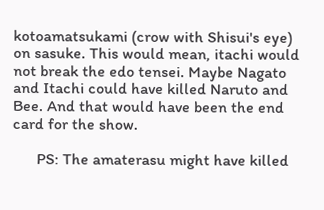kotoamatsukami (crow with Shisui's eye) on sasuke. This would mean, itachi would not break the edo tensei. Maybe Nagato and Itachi could have killed Naruto and Bee. And that would have been the end card for the show.

      PS: The amaterasu might have killed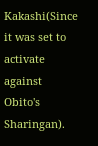Kakashi(Since it was set to activate against Obito's Sharingan).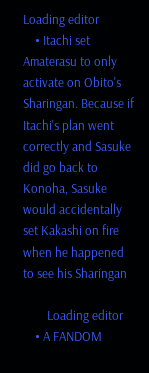Loading editor
    • Itachi set Amaterasu to only activate on Obito's Sharingan. Because if Itachi's plan went correctly and Sasuke did go back to Konoha, Sasuke would accidentally set Kakashi on fire when he happened to see his Sharingan

        Loading editor
    • A FANDOM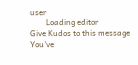user
        Loading editor
Give Kudos to this message
You've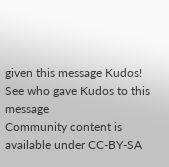given this message Kudos!
See who gave Kudos to this message
Community content is available under CC-BY-SA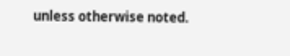unless otherwise noted.